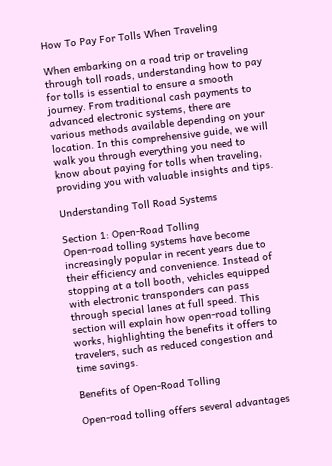How To Pay For Tolls When Traveling

When embarking on a road trip or traveling through toll roads, understanding how to pay for tolls is essential to ensure a smooth journey. From traditional cash payments to advanced electronic systems, there are various methods available depending on your location. In this comprehensive guide, we will walk you through everything you need to know about paying for tolls when traveling, providing you with valuable insights and tips.

Understanding Toll Road Systems

Section 1: Open-Road Tolling
Open-road tolling systems have become increasingly popular in recent years due to their efficiency and convenience. Instead of stopping at a toll booth, vehicles equipped with electronic transponders can pass through special lanes at full speed. This section will explain how open-road tolling works, highlighting the benefits it offers to travelers, such as reduced congestion and time savings.

Benefits of Open-Road Tolling

Open-road tolling offers several advantages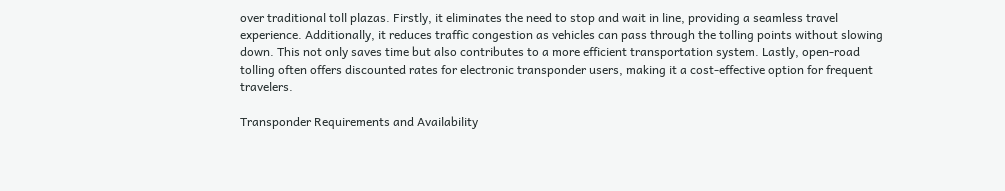over traditional toll plazas. Firstly, it eliminates the need to stop and wait in line, providing a seamless travel experience. Additionally, it reduces traffic congestion as vehicles can pass through the tolling points without slowing down. This not only saves time but also contributes to a more efficient transportation system. Lastly, open-road tolling often offers discounted rates for electronic transponder users, making it a cost-effective option for frequent travelers.

Transponder Requirements and Availability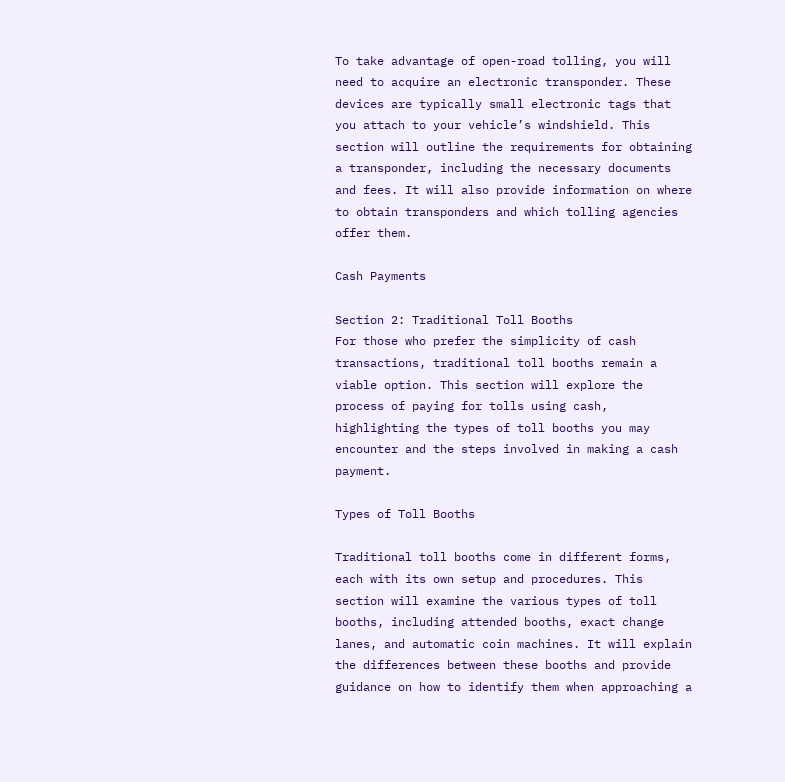To take advantage of open-road tolling, you will need to acquire an electronic transponder. These devices are typically small electronic tags that you attach to your vehicle’s windshield. This section will outline the requirements for obtaining a transponder, including the necessary documents and fees. It will also provide information on where to obtain transponders and which tolling agencies offer them.

Cash Payments

Section 2: Traditional Toll Booths
For those who prefer the simplicity of cash transactions, traditional toll booths remain a viable option. This section will explore the process of paying for tolls using cash, highlighting the types of toll booths you may encounter and the steps involved in making a cash payment.

Types of Toll Booths

Traditional toll booths come in different forms, each with its own setup and procedures. This section will examine the various types of toll booths, including attended booths, exact change lanes, and automatic coin machines. It will explain the differences between these booths and provide guidance on how to identify them when approaching a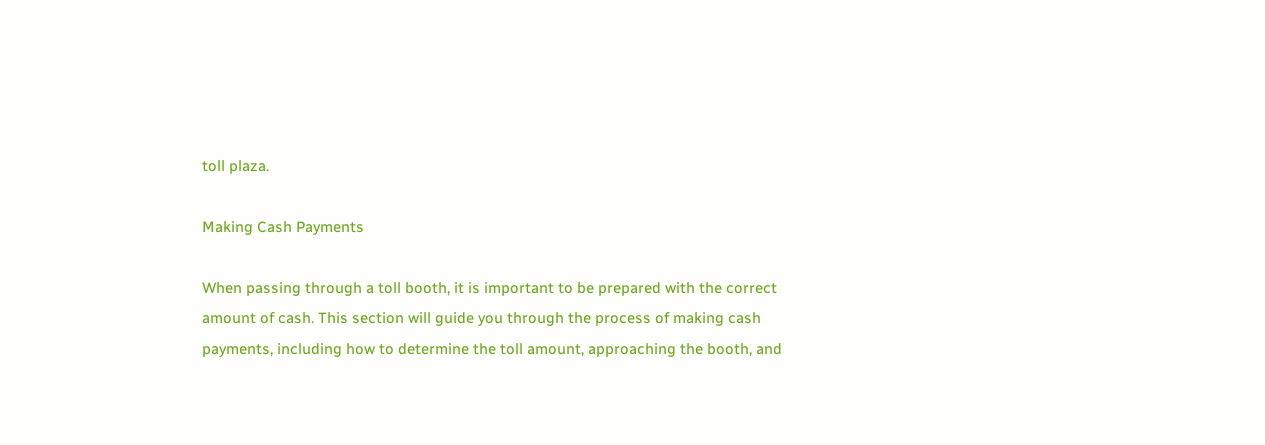toll plaza.

Making Cash Payments

When passing through a toll booth, it is important to be prepared with the correct amount of cash. This section will guide you through the process of making cash payments, including how to determine the toll amount, approaching the booth, and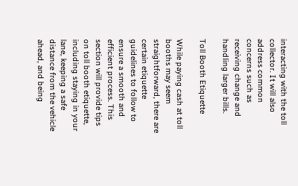interacting with the toll collector. It will also address common concerns such as receiving change and handling larger bills.

Toll Booth Etiquette

While paying cash at toll booths may seem straightforward, there are certain etiquette guidelines to follow to ensure a smooth and efficient process. This section will provide tips on toll booth etiquette, including staying in your lane, keeping a safe distance from the vehicle ahead, and being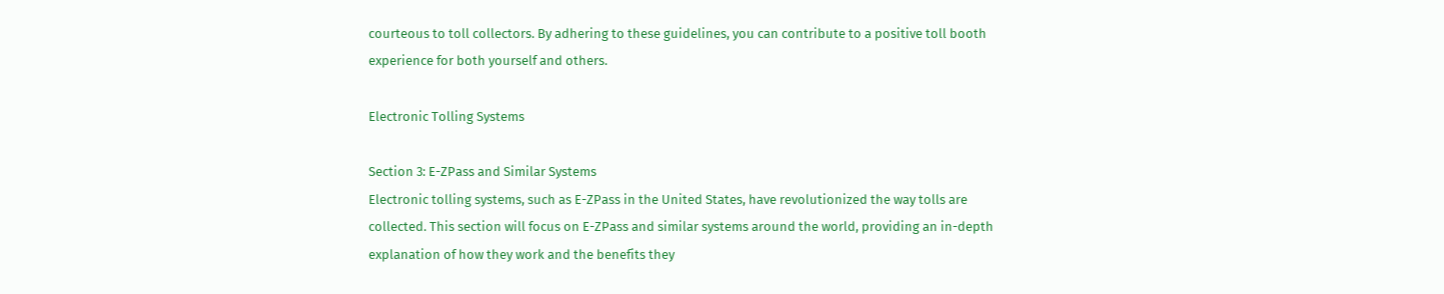courteous to toll collectors. By adhering to these guidelines, you can contribute to a positive toll booth experience for both yourself and others.

Electronic Tolling Systems

Section 3: E-ZPass and Similar Systems
Electronic tolling systems, such as E-ZPass in the United States, have revolutionized the way tolls are collected. This section will focus on E-ZPass and similar systems around the world, providing an in-depth explanation of how they work and the benefits they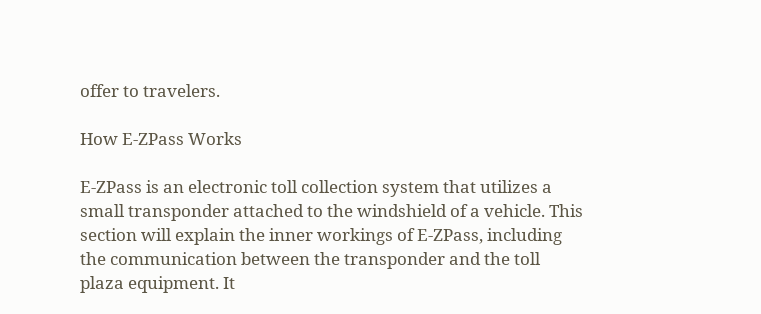offer to travelers.

How E-ZPass Works

E-ZPass is an electronic toll collection system that utilizes a small transponder attached to the windshield of a vehicle. This section will explain the inner workings of E-ZPass, including the communication between the transponder and the toll plaza equipment. It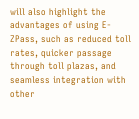will also highlight the advantages of using E-ZPass, such as reduced toll rates, quicker passage through toll plazas, and seamless integration with other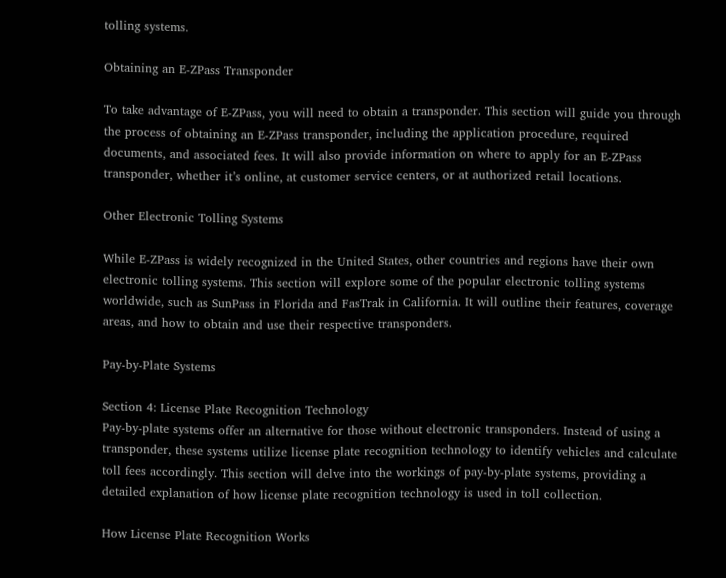tolling systems.

Obtaining an E-ZPass Transponder

To take advantage of E-ZPass, you will need to obtain a transponder. This section will guide you through the process of obtaining an E-ZPass transponder, including the application procedure, required documents, and associated fees. It will also provide information on where to apply for an E-ZPass transponder, whether it’s online, at customer service centers, or at authorized retail locations.

Other Electronic Tolling Systems

While E-ZPass is widely recognized in the United States, other countries and regions have their own electronic tolling systems. This section will explore some of the popular electronic tolling systems worldwide, such as SunPass in Florida and FasTrak in California. It will outline their features, coverage areas, and how to obtain and use their respective transponders.

Pay-by-Plate Systems

Section 4: License Plate Recognition Technology
Pay-by-plate systems offer an alternative for those without electronic transponders. Instead of using a transponder, these systems utilize license plate recognition technology to identify vehicles and calculate toll fees accordingly. This section will delve into the workings of pay-by-plate systems, providing a detailed explanation of how license plate recognition technology is used in toll collection.

How License Plate Recognition Works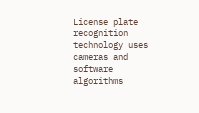License plate recognition technology uses cameras and software algorithms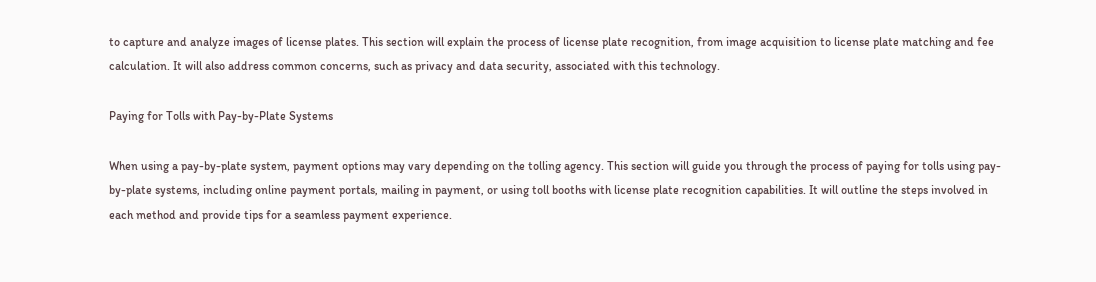to capture and analyze images of license plates. This section will explain the process of license plate recognition, from image acquisition to license plate matching and fee calculation. It will also address common concerns, such as privacy and data security, associated with this technology.

Paying for Tolls with Pay-by-Plate Systems

When using a pay-by-plate system, payment options may vary depending on the tolling agency. This section will guide you through the process of paying for tolls using pay-by-plate systems, including online payment portals, mailing in payment, or using toll booths with license plate recognition capabilities. It will outline the steps involved in each method and provide tips for a seamless payment experience.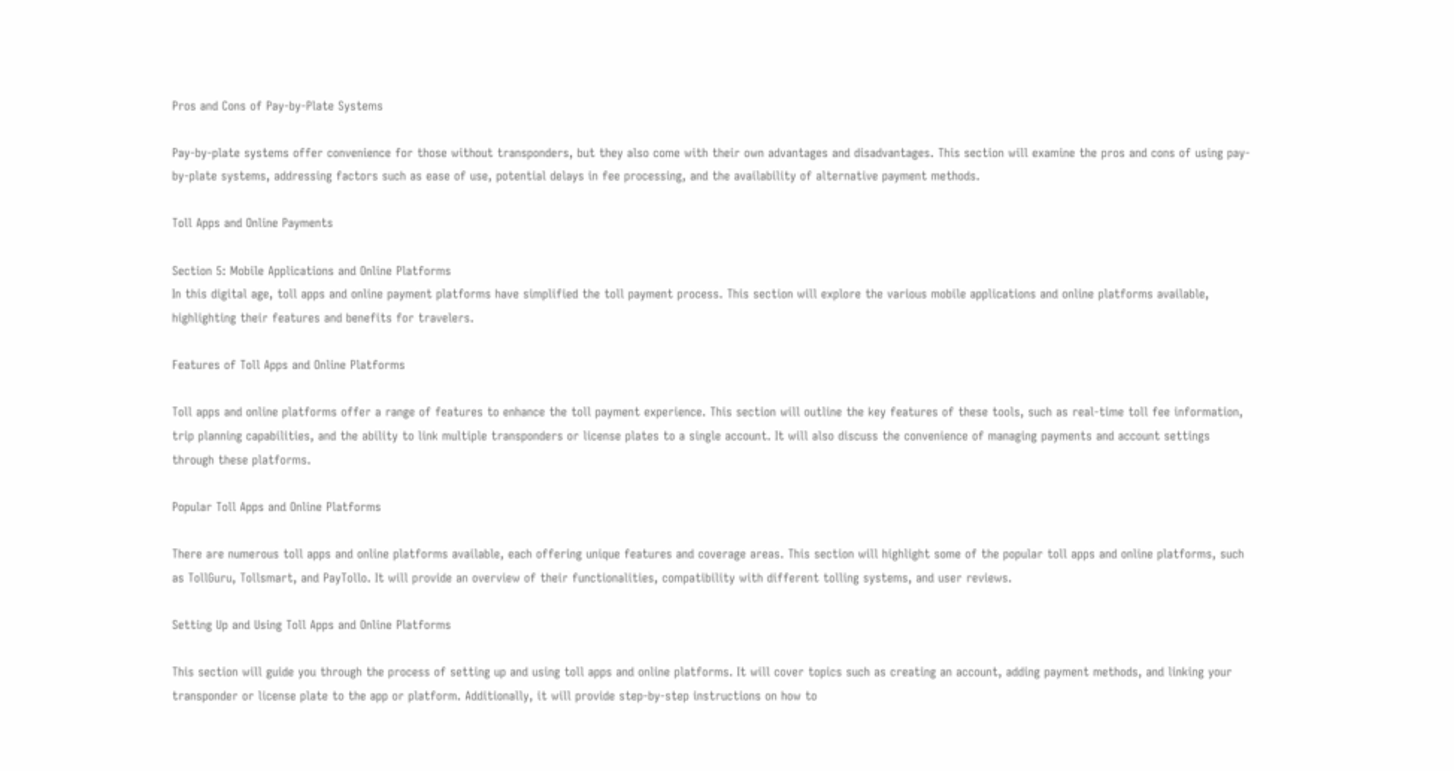Pros and Cons of Pay-by-Plate Systems

Pay-by-plate systems offer convenience for those without transponders, but they also come with their own advantages and disadvantages. This section will examine the pros and cons of using pay-by-plate systems, addressing factors such as ease of use, potential delays in fee processing, and the availability of alternative payment methods.

Toll Apps and Online Payments

Section 5: Mobile Applications and Online Platforms
In this digital age, toll apps and online payment platforms have simplified the toll payment process. This section will explore the various mobile applications and online platforms available, highlighting their features and benefits for travelers.

Features of Toll Apps and Online Platforms

Toll apps and online platforms offer a range of features to enhance the toll payment experience. This section will outline the key features of these tools, such as real-time toll fee information, trip planning capabilities, and the ability to link multiple transponders or license plates to a single account. It will also discuss the convenience of managing payments and account settings through these platforms.

Popular Toll Apps and Online Platforms

There are numerous toll apps and online platforms available, each offering unique features and coverage areas. This section will highlight some of the popular toll apps and online platforms, such as TollGuru, Tollsmart, and PayTollo. It will provide an overview of their functionalities, compatibility with different tolling systems, and user reviews.

Setting Up and Using Toll Apps and Online Platforms

This section will guide you through the process of setting up and using toll apps and online platforms. It will cover topics such as creating an account, adding payment methods, and linking your transponder or license plate to the app or platform. Additionally, it will provide step-by-step instructions on how to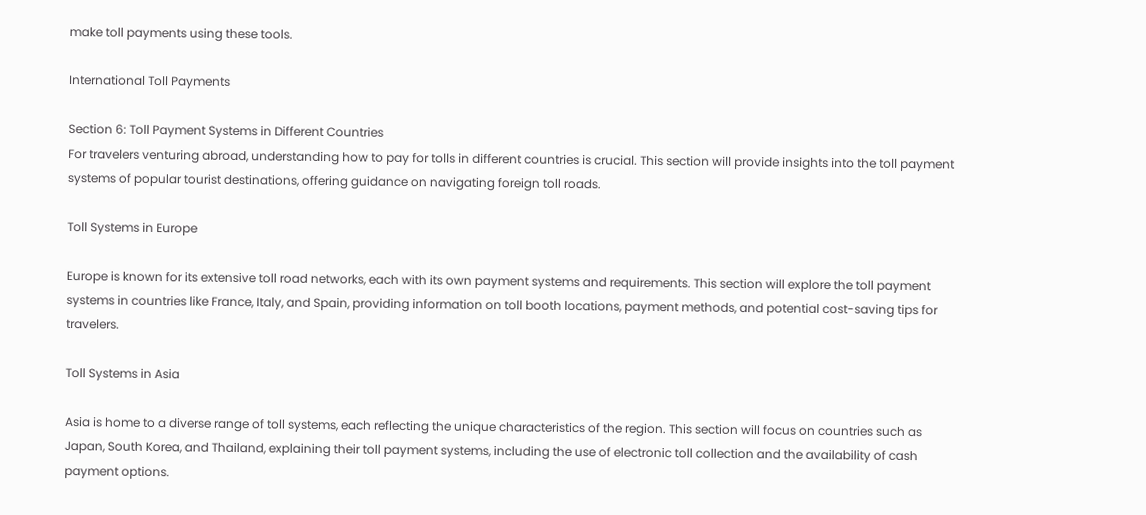make toll payments using these tools.

International Toll Payments

Section 6: Toll Payment Systems in Different Countries
For travelers venturing abroad, understanding how to pay for tolls in different countries is crucial. This section will provide insights into the toll payment systems of popular tourist destinations, offering guidance on navigating foreign toll roads.

Toll Systems in Europe

Europe is known for its extensive toll road networks, each with its own payment systems and requirements. This section will explore the toll payment systems in countries like France, Italy, and Spain, providing information on toll booth locations, payment methods, and potential cost-saving tips for travelers.

Toll Systems in Asia

Asia is home to a diverse range of toll systems, each reflecting the unique characteristics of the region. This section will focus on countries such as Japan, South Korea, and Thailand, explaining their toll payment systems, including the use of electronic toll collection and the availability of cash payment options.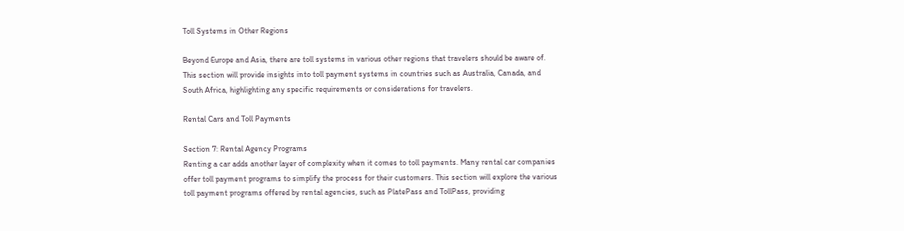Toll Systems in Other Regions

Beyond Europe and Asia, there are toll systems in various other regions that travelers should be aware of. This section will provide insights into toll payment systems in countries such as Australia, Canada, and South Africa, highlighting any specific requirements or considerations for travelers.

Rental Cars and Toll Payments

Section 7: Rental Agency Programs
Renting a car adds another layer of complexity when it comes to toll payments. Many rental car companies offer toll payment programs to simplify the process for their customers. This section will explore the various toll payment programs offered by rental agencies, such as PlatePass and TollPass, providing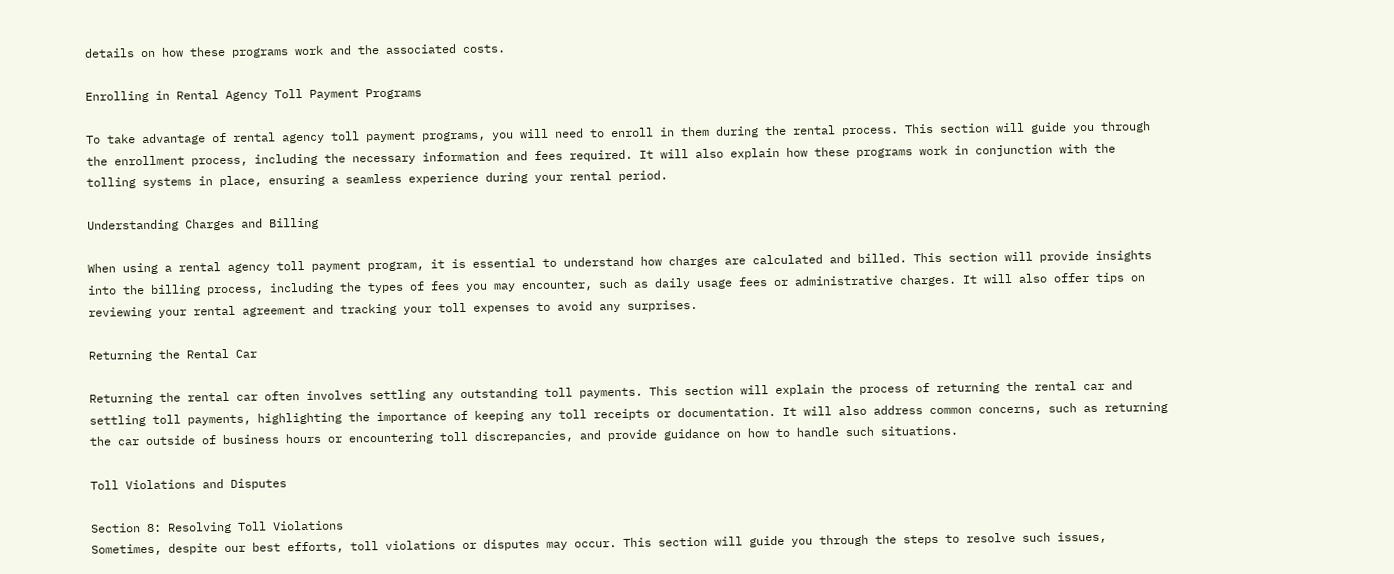details on how these programs work and the associated costs.

Enrolling in Rental Agency Toll Payment Programs

To take advantage of rental agency toll payment programs, you will need to enroll in them during the rental process. This section will guide you through the enrollment process, including the necessary information and fees required. It will also explain how these programs work in conjunction with the tolling systems in place, ensuring a seamless experience during your rental period.

Understanding Charges and Billing

When using a rental agency toll payment program, it is essential to understand how charges are calculated and billed. This section will provide insights into the billing process, including the types of fees you may encounter, such as daily usage fees or administrative charges. It will also offer tips on reviewing your rental agreement and tracking your toll expenses to avoid any surprises.

Returning the Rental Car

Returning the rental car often involves settling any outstanding toll payments. This section will explain the process of returning the rental car and settling toll payments, highlighting the importance of keeping any toll receipts or documentation. It will also address common concerns, such as returning the car outside of business hours or encountering toll discrepancies, and provide guidance on how to handle such situations.

Toll Violations and Disputes

Section 8: Resolving Toll Violations
Sometimes, despite our best efforts, toll violations or disputes may occur. This section will guide you through the steps to resolve such issues,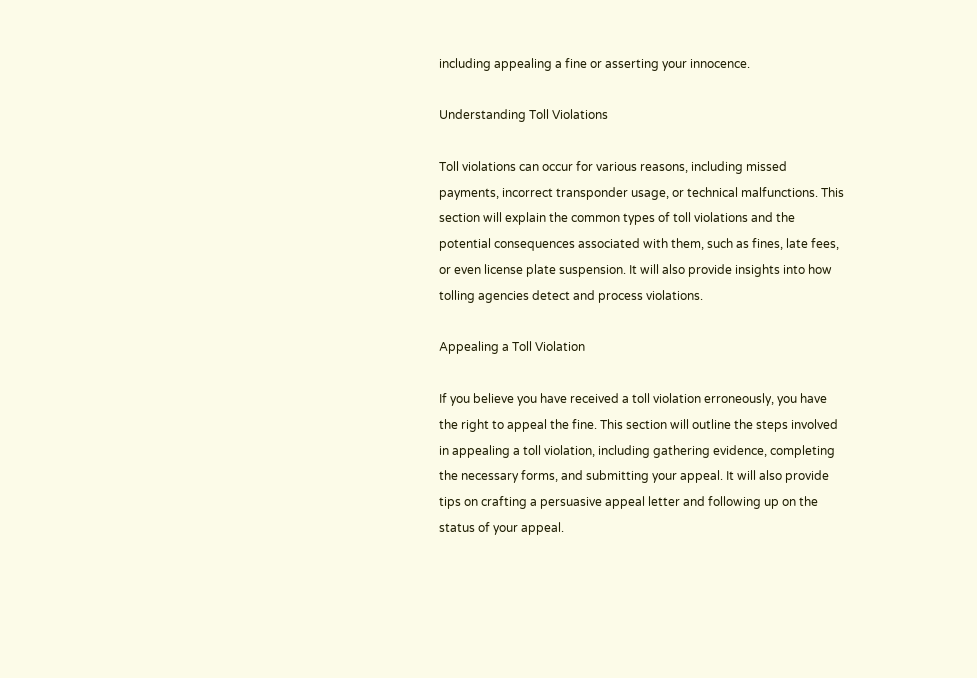including appealing a fine or asserting your innocence.

Understanding Toll Violations

Toll violations can occur for various reasons, including missed payments, incorrect transponder usage, or technical malfunctions. This section will explain the common types of toll violations and the potential consequences associated with them, such as fines, late fees, or even license plate suspension. It will also provide insights into how tolling agencies detect and process violations.

Appealing a Toll Violation

If you believe you have received a toll violation erroneously, you have the right to appeal the fine. This section will outline the steps involved in appealing a toll violation, including gathering evidence, completing the necessary forms, and submitting your appeal. It will also provide tips on crafting a persuasive appeal letter and following up on the status of your appeal.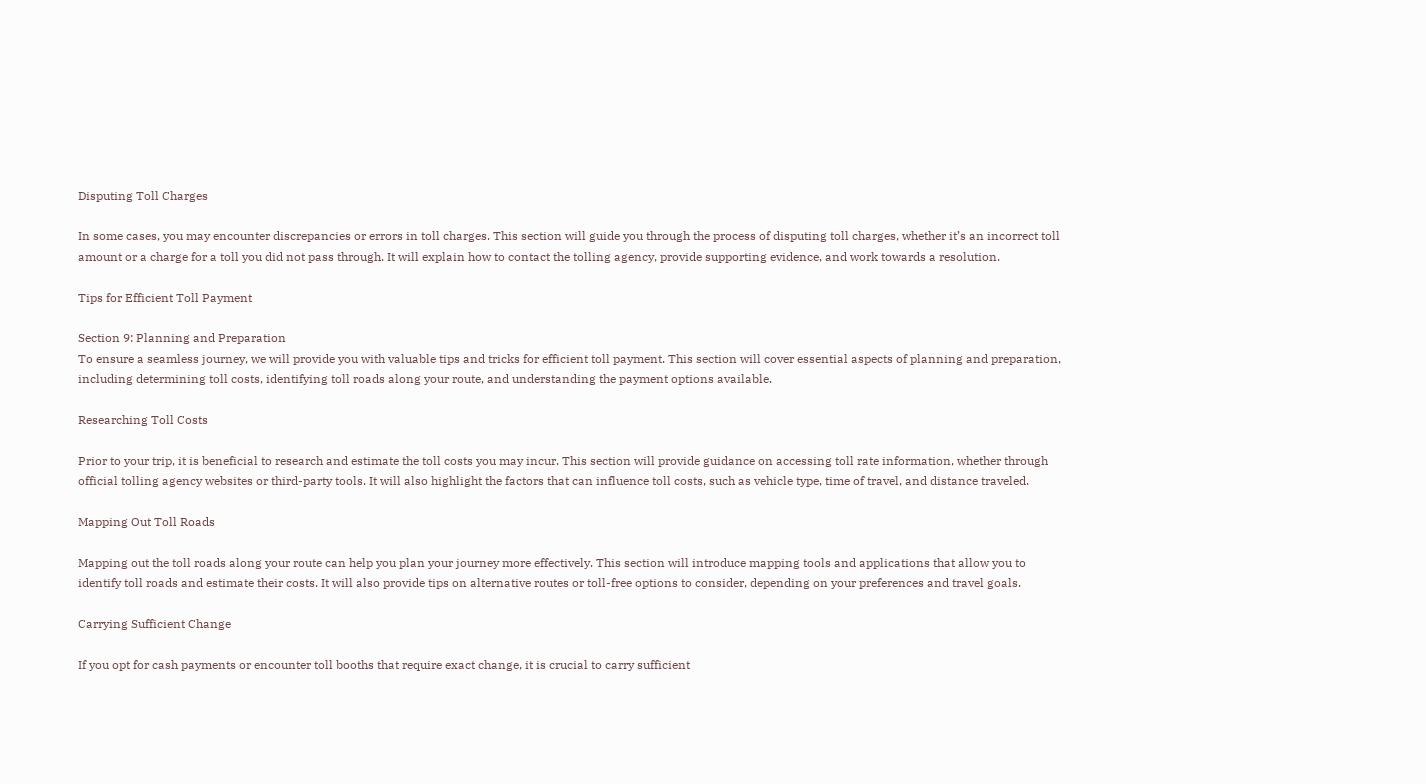Disputing Toll Charges

In some cases, you may encounter discrepancies or errors in toll charges. This section will guide you through the process of disputing toll charges, whether it’s an incorrect toll amount or a charge for a toll you did not pass through. It will explain how to contact the tolling agency, provide supporting evidence, and work towards a resolution.

Tips for Efficient Toll Payment

Section 9: Planning and Preparation
To ensure a seamless journey, we will provide you with valuable tips and tricks for efficient toll payment. This section will cover essential aspects of planning and preparation, including determining toll costs, identifying toll roads along your route, and understanding the payment options available.

Researching Toll Costs

Prior to your trip, it is beneficial to research and estimate the toll costs you may incur. This section will provide guidance on accessing toll rate information, whether through official tolling agency websites or third-party tools. It will also highlight the factors that can influence toll costs, such as vehicle type, time of travel, and distance traveled.

Mapping Out Toll Roads

Mapping out the toll roads along your route can help you plan your journey more effectively. This section will introduce mapping tools and applications that allow you to identify toll roads and estimate their costs. It will also provide tips on alternative routes or toll-free options to consider, depending on your preferences and travel goals.

Carrying Sufficient Change

If you opt for cash payments or encounter toll booths that require exact change, it is crucial to carry sufficient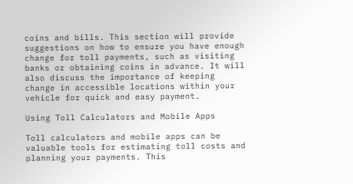coins and bills. This section will provide suggestions on how to ensure you have enough change for toll payments, such as visiting banks or obtaining coins in advance. It will also discuss the importance of keeping change in accessible locations within your vehicle for quick and easy payment.

Using Toll Calculators and Mobile Apps

Toll calculators and mobile apps can be valuable tools for estimating toll costs and planning your payments. This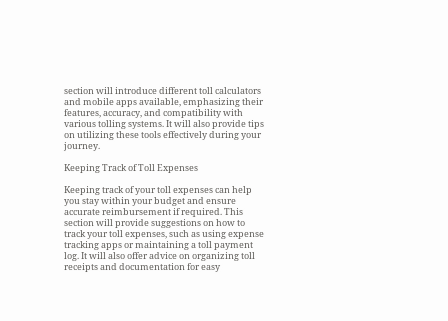section will introduce different toll calculators and mobile apps available, emphasizing their features, accuracy, and compatibility with various tolling systems. It will also provide tips on utilizing these tools effectively during your journey.

Keeping Track of Toll Expenses

Keeping track of your toll expenses can help you stay within your budget and ensure accurate reimbursement if required. This section will provide suggestions on how to track your toll expenses, such as using expense tracking apps or maintaining a toll payment log. It will also offer advice on organizing toll receipts and documentation for easy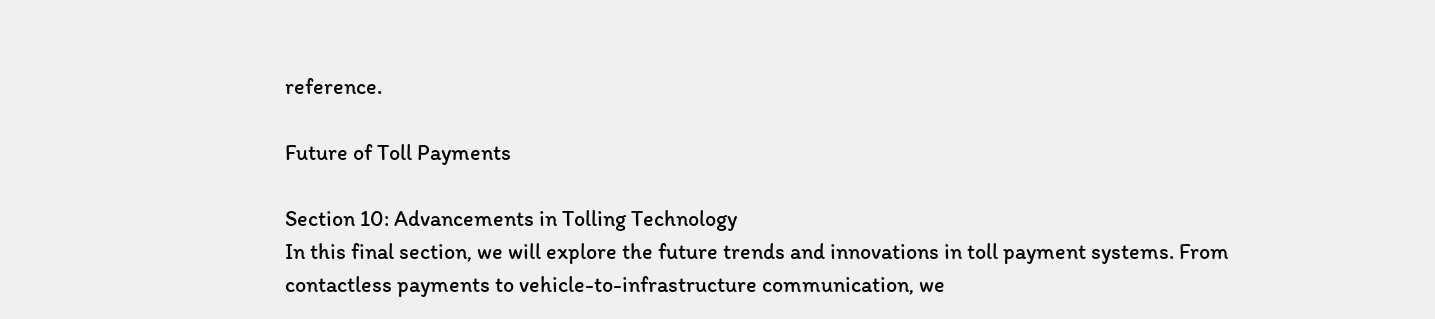reference.

Future of Toll Payments

Section 10: Advancements in Tolling Technology
In this final section, we will explore the future trends and innovations in toll payment systems. From contactless payments to vehicle-to-infrastructure communication, we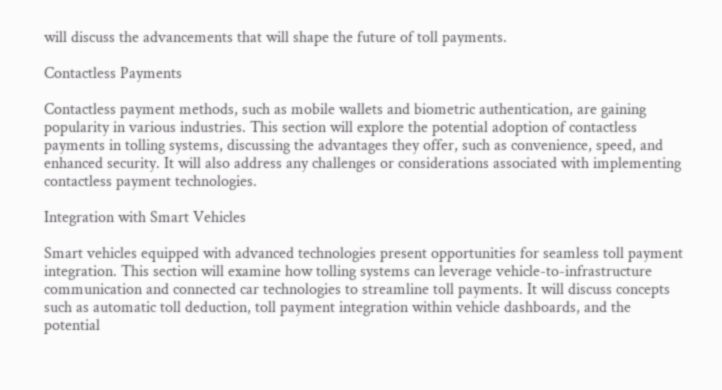will discuss the advancements that will shape the future of toll payments.

Contactless Payments

Contactless payment methods, such as mobile wallets and biometric authentication, are gaining popularity in various industries. This section will explore the potential adoption of contactless payments in tolling systems, discussing the advantages they offer, such as convenience, speed, and enhanced security. It will also address any challenges or considerations associated with implementing contactless payment technologies.

Integration with Smart Vehicles

Smart vehicles equipped with advanced technologies present opportunities for seamless toll payment integration. This section will examine how tolling systems can leverage vehicle-to-infrastructure communication and connected car technologies to streamline toll payments. It will discuss concepts such as automatic toll deduction, toll payment integration within vehicle dashboards, and the potential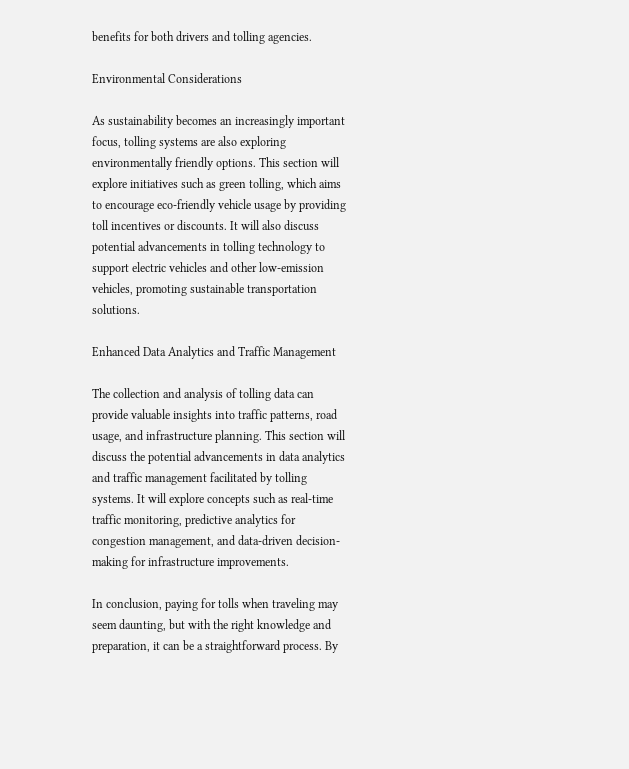benefits for both drivers and tolling agencies.

Environmental Considerations

As sustainability becomes an increasingly important focus, tolling systems are also exploring environmentally friendly options. This section will explore initiatives such as green tolling, which aims to encourage eco-friendly vehicle usage by providing toll incentives or discounts. It will also discuss potential advancements in tolling technology to support electric vehicles and other low-emission vehicles, promoting sustainable transportation solutions.

Enhanced Data Analytics and Traffic Management

The collection and analysis of tolling data can provide valuable insights into traffic patterns, road usage, and infrastructure planning. This section will discuss the potential advancements in data analytics and traffic management facilitated by tolling systems. It will explore concepts such as real-time traffic monitoring, predictive analytics for congestion management, and data-driven decision-making for infrastructure improvements.

In conclusion, paying for tolls when traveling may seem daunting, but with the right knowledge and preparation, it can be a straightforward process. By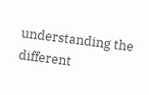understanding the different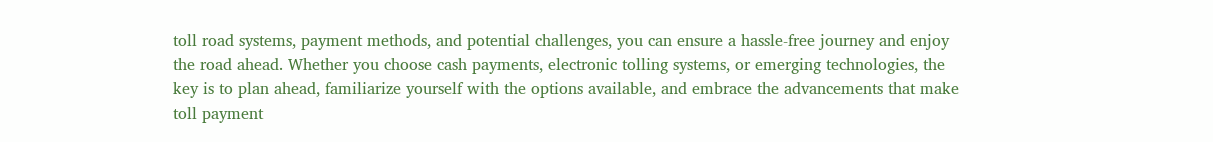toll road systems, payment methods, and potential challenges, you can ensure a hassle-free journey and enjoy the road ahead. Whether you choose cash payments, electronic tolling systems, or emerging technologies, the key is to plan ahead, familiarize yourself with the options available, and embrace the advancements that make toll payment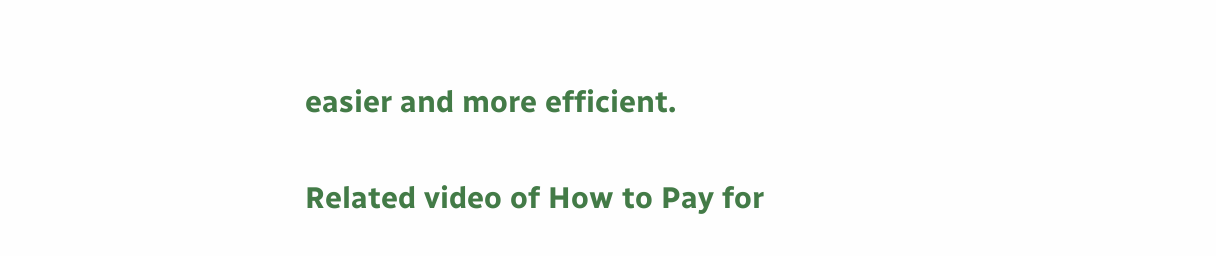easier and more efficient.

Related video of How to Pay for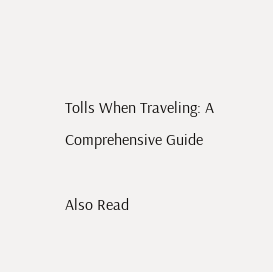Tolls When Traveling: A Comprehensive Guide

Also Read